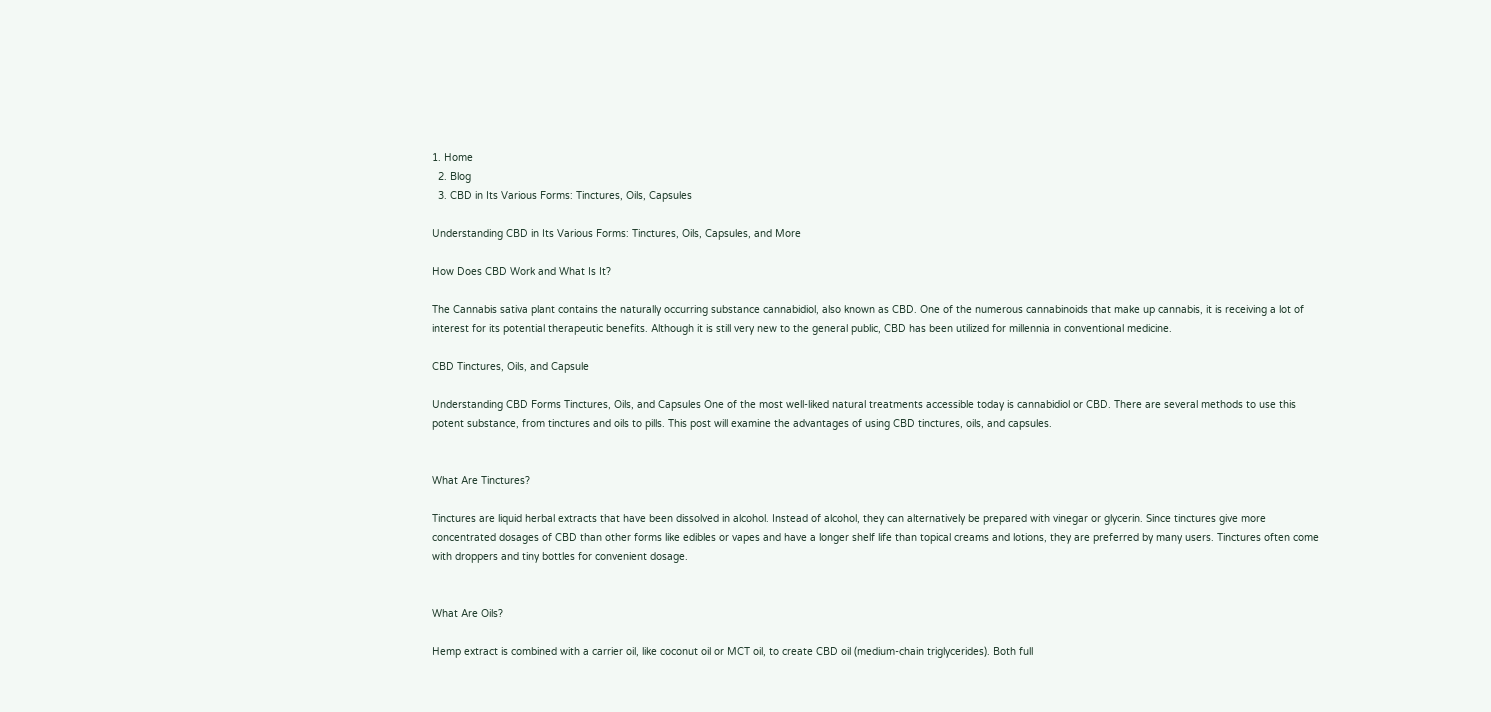1. Home
  2. Blog
  3. CBD in Its Various Forms: Tinctures, Oils, Capsules

Understanding CBD in Its Various Forms: Tinctures, Oils, Capsules, and More

How Does CBD Work and What Is It?

The Cannabis sativa plant contains the naturally occurring substance cannabidiol, also known as CBD. One of the numerous cannabinoids that make up cannabis, it is receiving a lot of interest for its potential therapeutic benefits. Although it is still very new to the general public, CBD has been utilized for millennia in conventional medicine.

CBD Tinctures, Oils, and Capsule

Understanding CBD Forms Tinctures, Oils, and Capsules One of the most well-liked natural treatments accessible today is cannabidiol or CBD. There are several methods to use this potent substance, from tinctures and oils to pills. This post will examine the advantages of using CBD tinctures, oils, and capsules.


What Are Tinctures?

Tinctures are liquid herbal extracts that have been dissolved in alcohol. Instead of alcohol, they can alternatively be prepared with vinegar or glycerin. Since tinctures give more concentrated dosages of CBD than other forms like edibles or vapes and have a longer shelf life than topical creams and lotions, they are preferred by many users. Tinctures often come with droppers and tiny bottles for convenient dosage.


What Are Oils?

Hemp extract is combined with a carrier oil, like coconut oil or MCT oil, to create CBD oil (medium-chain triglycerides). Both full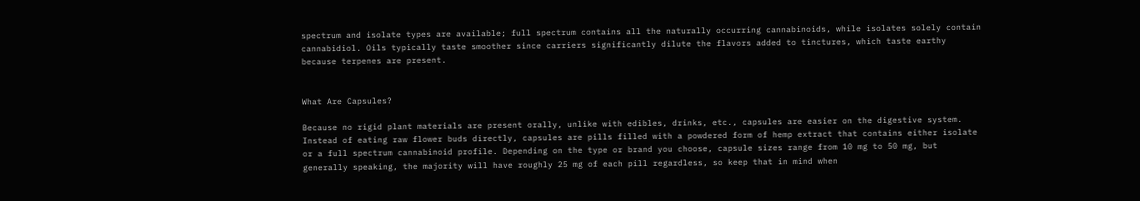spectrum and isolate types are available; full spectrum contains all the naturally occurring cannabinoids, while isolates solely contain cannabidiol. Oils typically taste smoother since carriers significantly dilute the flavors added to tinctures, which taste earthy because terpenes are present.


What Are Capsules?

Because no rigid plant materials are present orally, unlike with edibles, drinks, etc., capsules are easier on the digestive system. Instead of eating raw flower buds directly, capsules are pills filled with a powdered form of hemp extract that contains either isolate or a full spectrum cannabinoid profile. Depending on the type or brand you choose, capsule sizes range from 10 mg to 50 mg, but generally speaking, the majority will have roughly 25 mg of each pill regardless, so keep that in mind when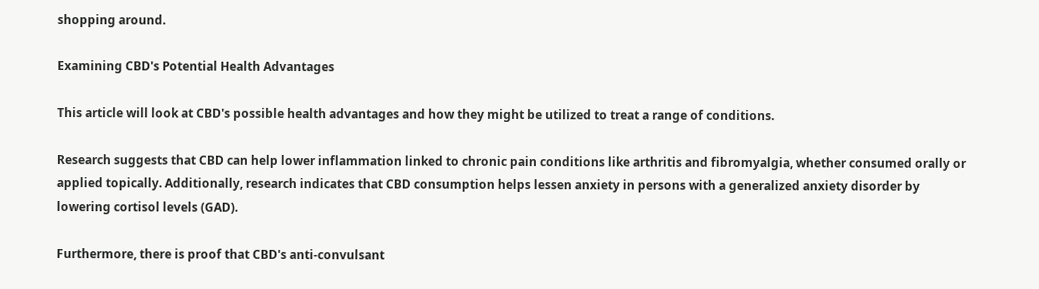shopping around.

Examining CBD's Potential Health Advantages

This article will look at CBD's possible health advantages and how they might be utilized to treat a range of conditions.

Research suggests that CBD can help lower inflammation linked to chronic pain conditions like arthritis and fibromyalgia, whether consumed orally or applied topically. Additionally, research indicates that CBD consumption helps lessen anxiety in persons with a generalized anxiety disorder by lowering cortisol levels (GAD).

Furthermore, there is proof that CBD's anti-convulsant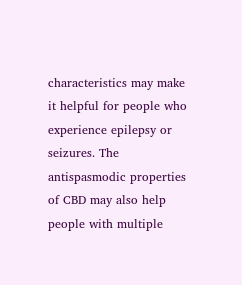characteristics may make it helpful for people who experience epilepsy or seizures. The antispasmodic properties of CBD may also help people with multiple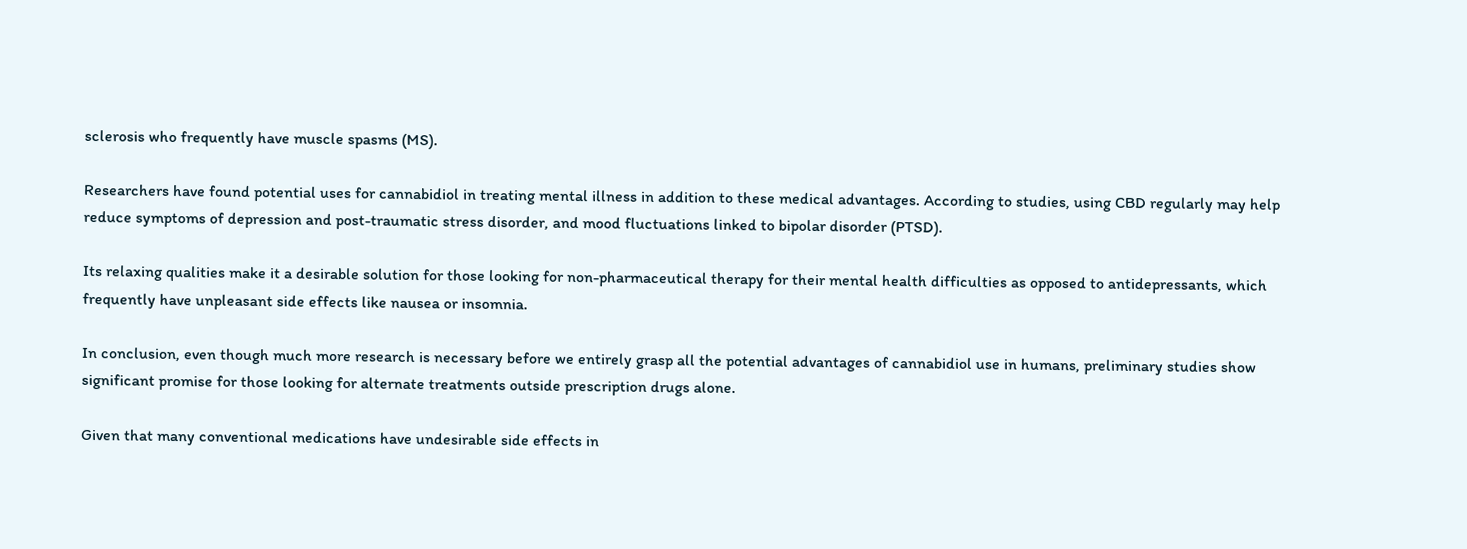sclerosis who frequently have muscle spasms (MS).

Researchers have found potential uses for cannabidiol in treating mental illness in addition to these medical advantages. According to studies, using CBD regularly may help reduce symptoms of depression and post-traumatic stress disorder, and mood fluctuations linked to bipolar disorder (PTSD).

Its relaxing qualities make it a desirable solution for those looking for non-pharmaceutical therapy for their mental health difficulties as opposed to antidepressants, which frequently have unpleasant side effects like nausea or insomnia.

In conclusion, even though much more research is necessary before we entirely grasp all the potential advantages of cannabidiol use in humans, preliminary studies show significant promise for those looking for alternate treatments outside prescription drugs alone.

Given that many conventional medications have undesirable side effects in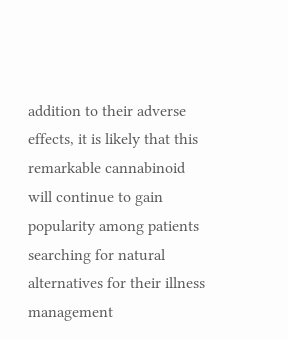addition to their adverse effects, it is likely that this remarkable cannabinoid will continue to gain popularity among patients searching for natural alternatives for their illness management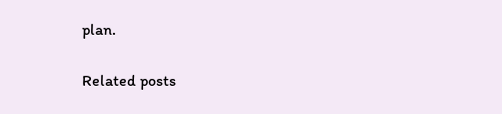plan.

Related posts